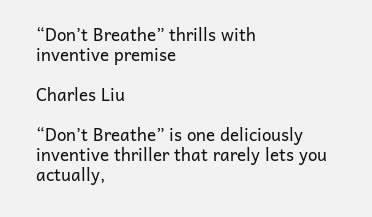“Don’t Breathe” thrills with inventive premise

Charles Liu

“Don’t Breathe” is one deliciously inventive thriller that rarely lets you actually,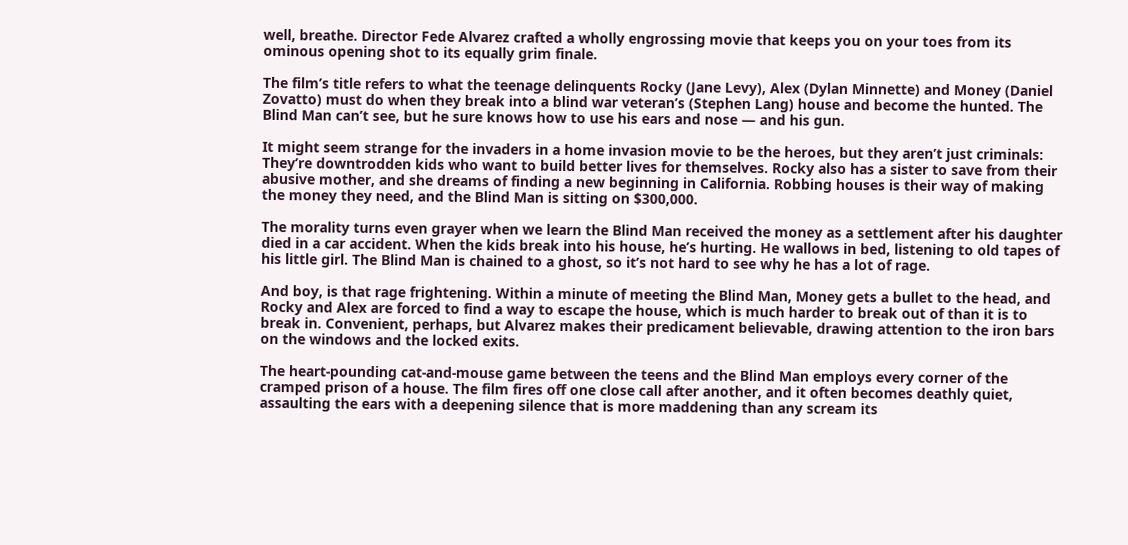well, breathe. Director Fede Alvarez crafted a wholly engrossing movie that keeps you on your toes from its ominous opening shot to its equally grim finale.

The film’s title refers to what the teenage delinquents Rocky (Jane Levy), Alex (Dylan Minnette) and Money (Daniel Zovatto) must do when they break into a blind war veteran’s (Stephen Lang) house and become the hunted. The Blind Man can’t see, but he sure knows how to use his ears and nose — and his gun.

It might seem strange for the invaders in a home invasion movie to be the heroes, but they aren’t just criminals: They’re downtrodden kids who want to build better lives for themselves. Rocky also has a sister to save from their abusive mother, and she dreams of finding a new beginning in California. Robbing houses is their way of making the money they need, and the Blind Man is sitting on $300,000.

The morality turns even grayer when we learn the Blind Man received the money as a settlement after his daughter died in a car accident. When the kids break into his house, he’s hurting. He wallows in bed, listening to old tapes of his little girl. The Blind Man is chained to a ghost, so it’s not hard to see why he has a lot of rage.

And boy, is that rage frightening. Within a minute of meeting the Blind Man, Money gets a bullet to the head, and Rocky and Alex are forced to find a way to escape the house, which is much harder to break out of than it is to break in. Convenient, perhaps, but Alvarez makes their predicament believable, drawing attention to the iron bars on the windows and the locked exits.

The heart-pounding cat-and-mouse game between the teens and the Blind Man employs every corner of the cramped prison of a house. The film fires off one close call after another, and it often becomes deathly quiet, assaulting the ears with a deepening silence that is more maddening than any scream its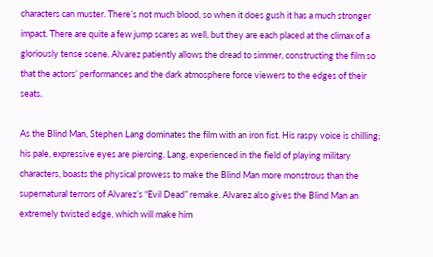characters can muster. There’s not much blood, so when it does gush it has a much stronger impact. There are quite a few jump scares as well, but they are each placed at the climax of a gloriously tense scene. Alvarez patiently allows the dread to simmer, constructing the film so that the actors’ performances and the dark atmosphere force viewers to the edges of their seats.

As the Blind Man, Stephen Lang dominates the film with an iron fist. His raspy voice is chilling; his pale, expressive eyes are piercing. Lang, experienced in the field of playing military characters, boasts the physical prowess to make the Blind Man more monstrous than the supernatural terrors of Alvarez’s “Evil Dead” remake. Alvarez also gives the Blind Man an extremely twisted edge, which will make him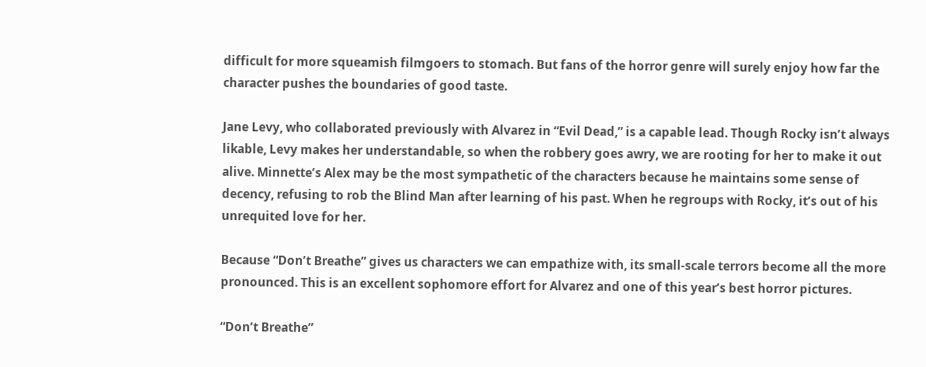difficult for more squeamish filmgoers to stomach. But fans of the horror genre will surely enjoy how far the character pushes the boundaries of good taste.

Jane Levy, who collaborated previously with Alvarez in “Evil Dead,” is a capable lead. Though Rocky isn’t always likable, Levy makes her understandable, so when the robbery goes awry, we are rooting for her to make it out alive. Minnette’s Alex may be the most sympathetic of the characters because he maintains some sense of decency, refusing to rob the Blind Man after learning of his past. When he regroups with Rocky, it’s out of his unrequited love for her.

Because “Don’t Breathe” gives us characters we can empathize with, its small-scale terrors become all the more pronounced. This is an excellent sophomore effort for Alvarez and one of this year’s best horror pictures.

“Don’t Breathe”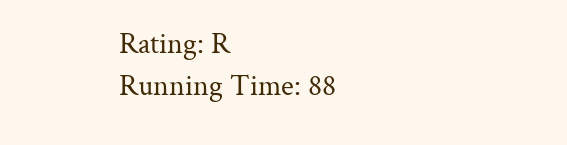Rating: R
Running Time: 88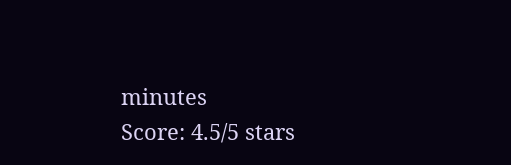minutes
Score: 4.5/5 stars